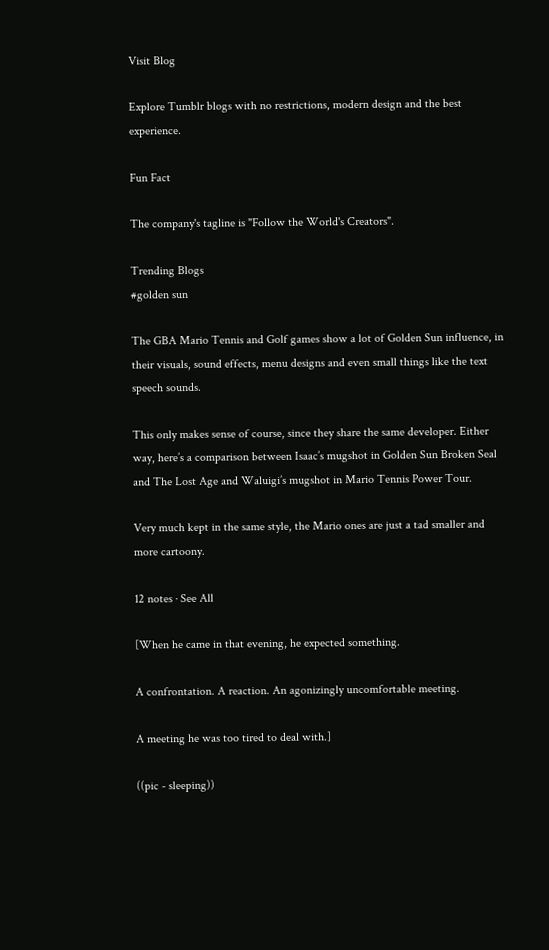Visit Blog

Explore Tumblr blogs with no restrictions, modern design and the best experience.

Fun Fact

The company's tagline is "Follow the World's Creators".

Trending Blogs
#golden sun

The GBA Mario Tennis and Golf games show a lot of Golden Sun influence, in their visuals, sound effects, menu designs and even small things like the text speech sounds.

This only makes sense of course, since they share the same developer. Either way, here’s a comparison between Isaac’s mugshot in Golden Sun Broken Seal and The Lost Age and Waluigi’s mugshot in Mario Tennis Power Tour.

Very much kept in the same style, the Mario ones are just a tad smaller and more cartoony.

12 notes · See All

[When he came in that evening, he expected something.

A confrontation. A reaction. An agonizingly uncomfortable meeting.

A meeting he was too tired to deal with.]

((pic - sleeping))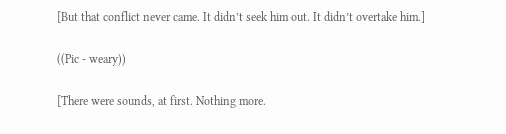[But that conflict never came. It didn’t seek him out. It didn’t overtake him.]

((Pic - weary))

[There were sounds, at first. Nothing more.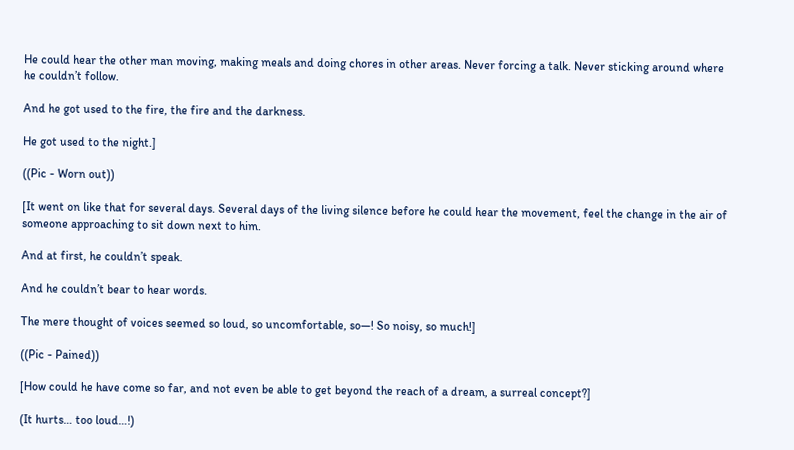He could hear the other man moving, making meals and doing chores in other areas. Never forcing a talk. Never sticking around where he couldn’t follow.

And he got used to the fire, the fire and the darkness.

He got used to the night.]

((Pic - Worn out))

[It went on like that for several days. Several days of the living silence before he could hear the movement, feel the change in the air of someone approaching to sit down next to him.

And at first, he couldn’t speak.

And he couldn’t bear to hear words.

The mere thought of voices seemed so loud, so uncomfortable, so—! So noisy, so much!]

((Pic - Pained))

[How could he have come so far, and not even be able to get beyond the reach of a dream, a surreal concept?]

(It hurts… too loud…!)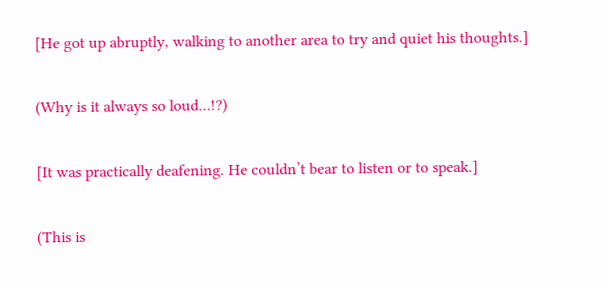[He got up abruptly, walking to another area to try and quiet his thoughts.]

(Why is it always so loud…!?)

[It was practically deafening. He couldn’t bear to listen or to speak.]

(This is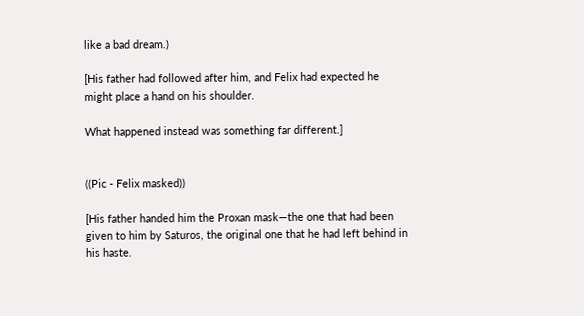like a bad dream.)

[His father had followed after him, and Felix had expected he might place a hand on his shoulder.

What happened instead was something far different.]


((Pic - Felix masked))

[His father handed him the Proxan mask—the one that had been given to him by Saturos, the original one that he had left behind in his haste.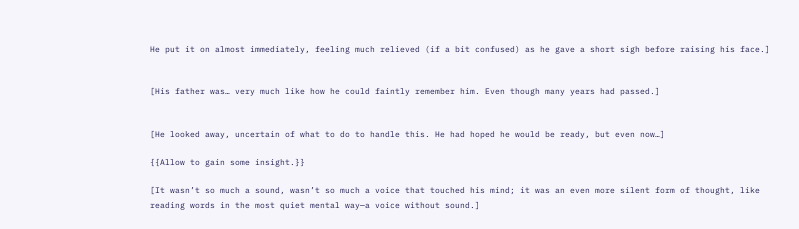He put it on almost immediately, feeling much relieved (if a bit confused) as he gave a short sigh before raising his face.]


[His father was… very much like how he could faintly remember him. Even though many years had passed.]


[He looked away, uncertain of what to do to handle this. He had hoped he would be ready, but even now…]

{{Allow to gain some insight.}}

[It wasn’t so much a sound, wasn’t so much a voice that touched his mind; it was an even more silent form of thought, like reading words in the most quiet mental way—a voice without sound.]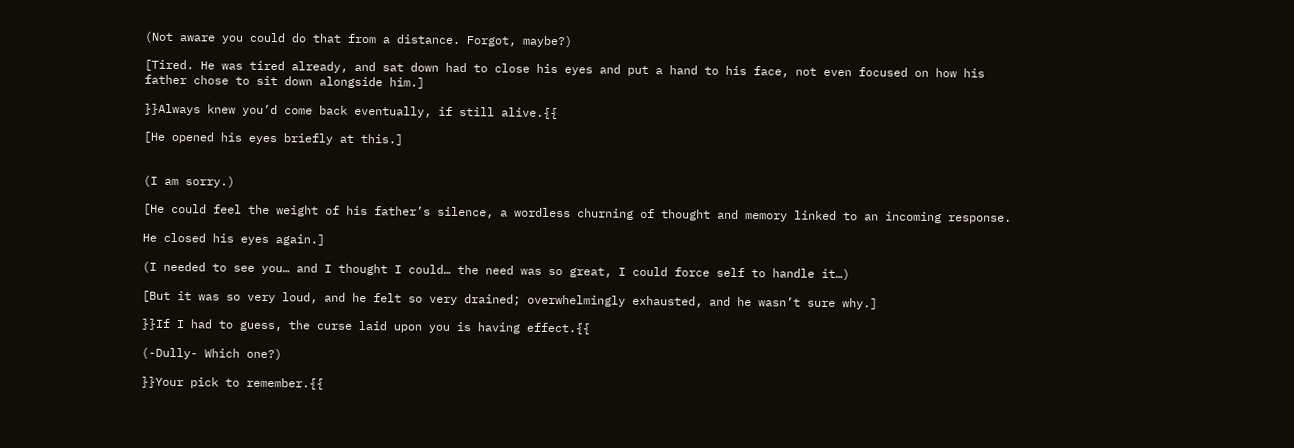(Not aware you could do that from a distance. Forgot, maybe?)

[Tired. He was tired already, and sat down had to close his eyes and put a hand to his face, not even focused on how his father chose to sit down alongside him.]

}}Always knew you’d come back eventually, if still alive.{{

[He opened his eyes briefly at this.]


(I am sorry.)

[He could feel the weight of his father’s silence, a wordless churning of thought and memory linked to an incoming response.

He closed his eyes again.]

(I needed to see you… and I thought I could… the need was so great, I could force self to handle it…)

[But it was so very loud, and he felt so very drained; overwhelmingly exhausted, and he wasn’t sure why.]

}}If I had to guess, the curse laid upon you is having effect.{{

(-Dully- Which one?)

}}Your pick to remember.{{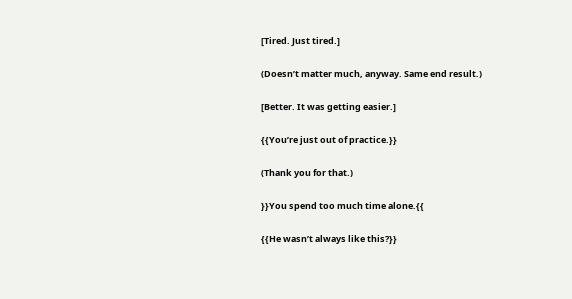[Tired. Just tired.]

(Doesn’t matter much, anyway. Same end result.)

[Better. It was getting easier.]

{{You’re just out of practice.}}

(Thank you for that.)

}}You spend too much time alone.{{

{{He wasn’t always like this?}}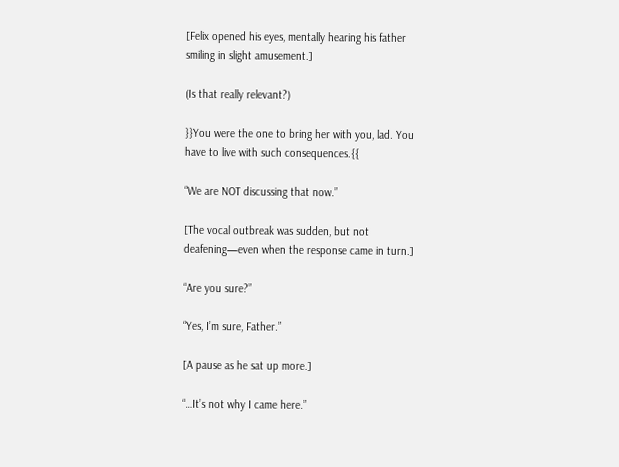[Felix opened his eyes, mentally hearing his father smiling in slight amusement.]

(Is that really relevant?)

}}You were the one to bring her with you, lad. You have to live with such consequences.{{

“We are NOT discussing that now.”

[The vocal outbreak was sudden, but not deafening—even when the response came in turn.]

“Are you sure?”

“Yes, I’m sure, Father.”

[A pause as he sat up more.]

“…It’s not why I came here.”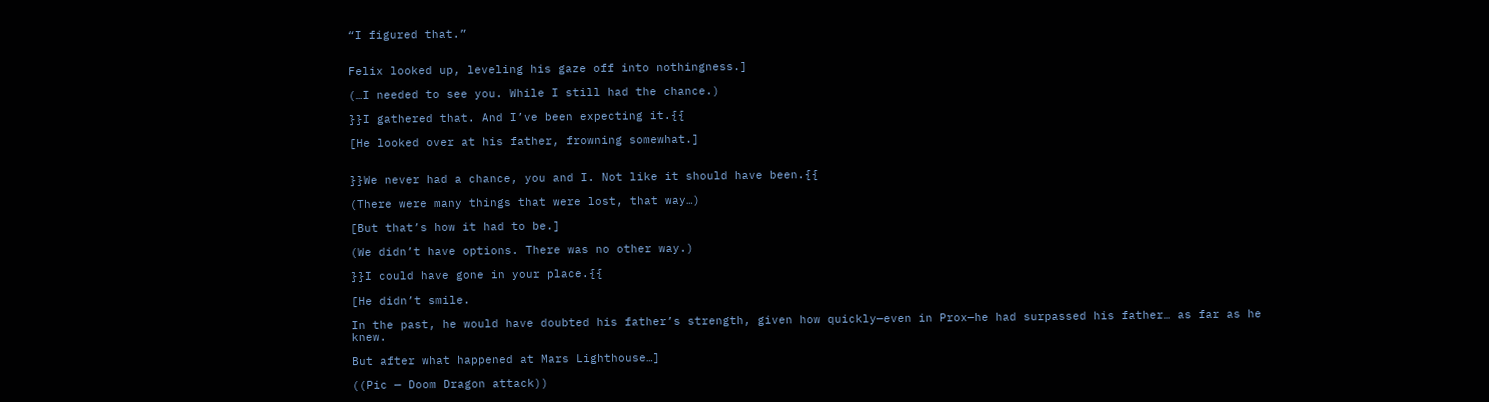“I figured that.”


Felix looked up, leveling his gaze off into nothingness.]

(…I needed to see you. While I still had the chance.)

}}I gathered that. And I’ve been expecting it.{{

[He looked over at his father, frowning somewhat.]


}}We never had a chance, you and I. Not like it should have been.{{

(There were many things that were lost, that way…)

[But that’s how it had to be.]

(We didn’t have options. There was no other way.)

}}I could have gone in your place.{{

[He didn’t smile.

In the past, he would have doubted his father’s strength, given how quickly—even in Prox—he had surpassed his father… as far as he knew.

But after what happened at Mars Lighthouse…]

((Pic — Doom Dragon attack))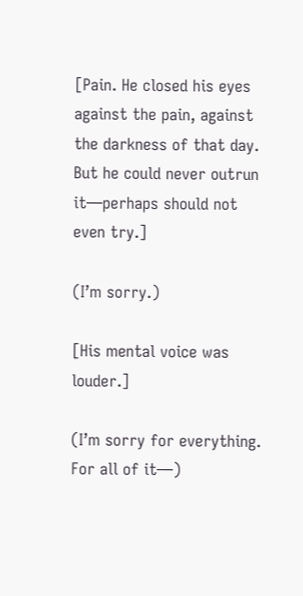[Pain. He closed his eyes against the pain, against the darkness of that day. But he could never outrun it—perhaps should not even try.]

(I’m sorry.)

[His mental voice was louder.]

(I’m sorry for everything. For all of it—)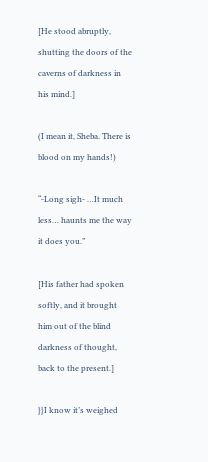[He stood abruptly, shutting the doors of the caverns of darkness in his mind.]

(I mean it, Sheba. There is blood on my hands!)

“-Long sigh- …It much less… haunts me the way it does you.”

[His father had spoken softly, and it brought him out of the blind darkness of thought, back to the present.]

}}I know it’s weighed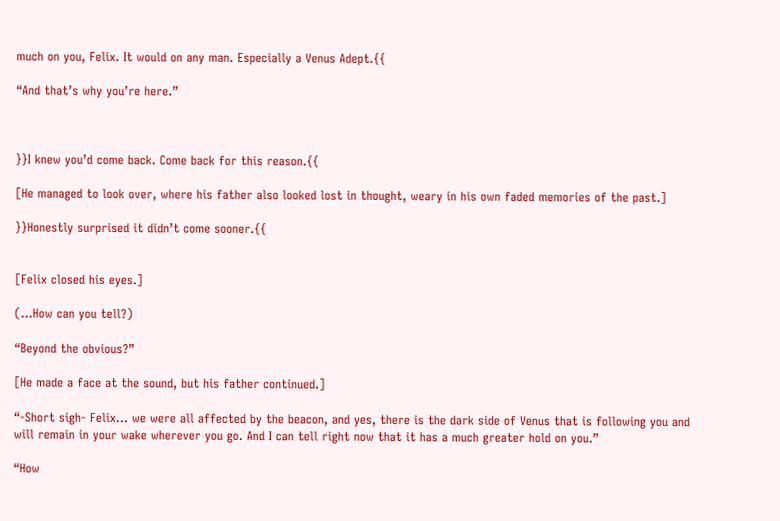much on you, Felix. It would on any man. Especially a Venus Adept.{{

“And that’s why you’re here.”



}}I knew you’d come back. Come back for this reason.{{

[He managed to look over, where his father also looked lost in thought, weary in his own faded memories of the past.]

}}Honestly surprised it didn’t come sooner.{{


[Felix closed his eyes.]

(…How can you tell?)

“Beyond the obvious?”

[He made a face at the sound, but his father continued.]

“-Short sigh- Felix… we were all affected by the beacon, and yes, there is the dark side of Venus that is following you and will remain in your wake wherever you go. And I can tell right now that it has a much greater hold on you.”

“How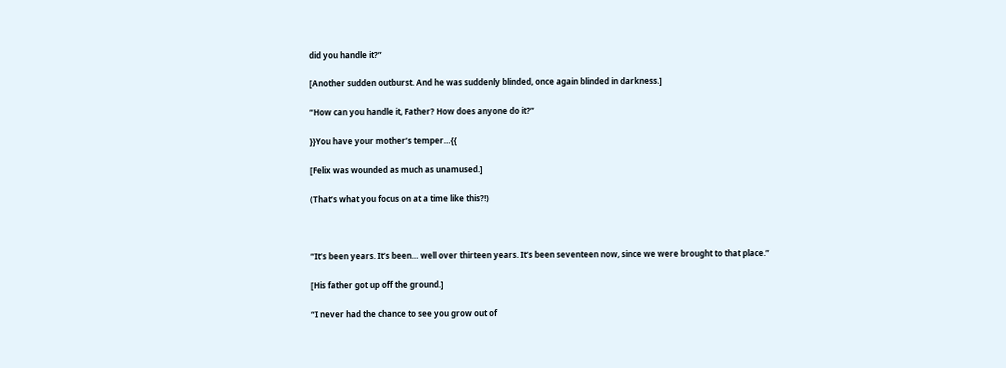did you handle it?”

[Another sudden outburst. And he was suddenly blinded, once again blinded in darkness.]

“How can you handle it, Father? How does anyone do it?”

}}You have your mother’s temper…{{

[Felix was wounded as much as unamused.]

(That’s what you focus on at a time like this?!)



“It’s been years. It’s been… well over thirteen years. It’s been seventeen now, since we were brought to that place.”

[His father got up off the ground.]

“I never had the chance to see you grow out of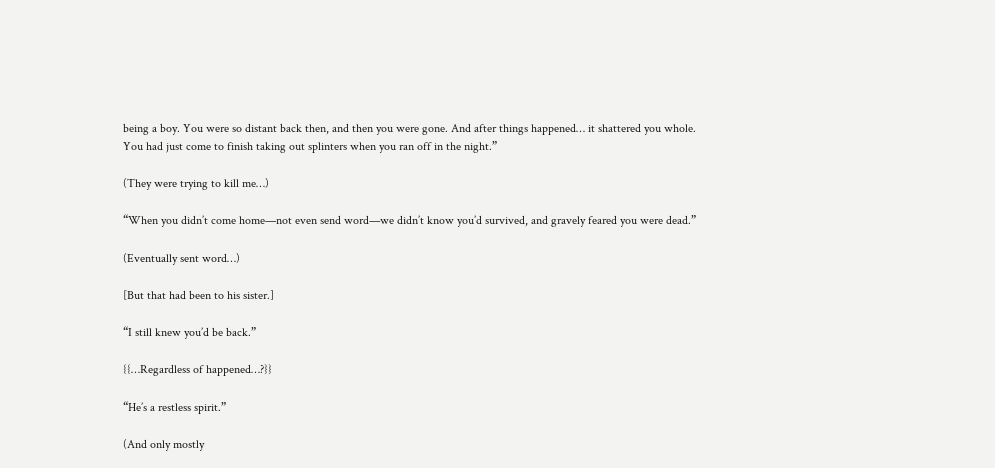being a boy. You were so distant back then, and then you were gone. And after things happened… it shattered you whole. You had just come to finish taking out splinters when you ran off in the night.”

(They were trying to kill me…)

“When you didn’t come home—not even send word—we didn’t know you’d survived, and gravely feared you were dead.”

(Eventually sent word…)

[But that had been to his sister.]

“I still knew you’d be back.”

{{…Regardless of happened…?}}

“He’s a restless spirit.”

(And only mostly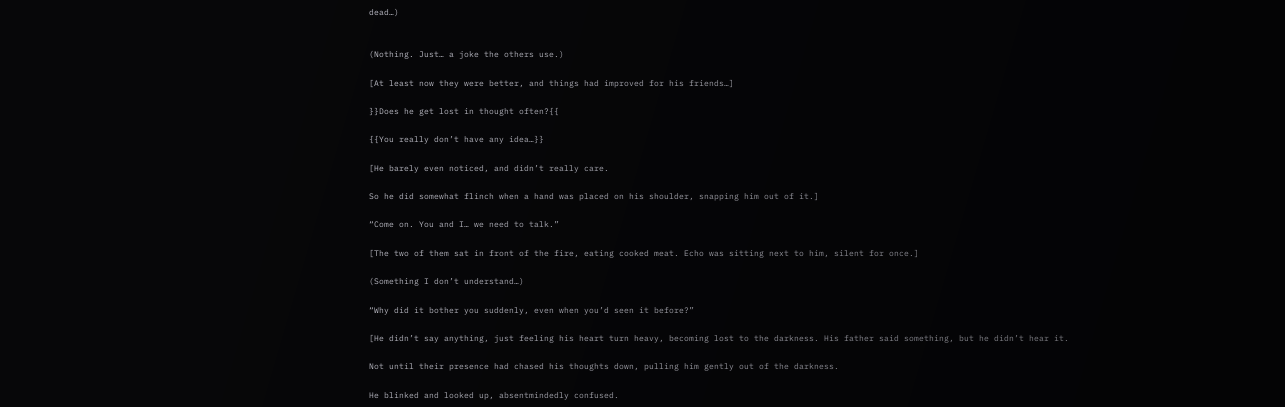dead…)


(Nothing. Just… a joke the others use.)

[At least now they were better, and things had improved for his friends…]

}}Does he get lost in thought often?{{

{{You really don’t have any idea…}}

[He barely even noticed, and didn’t really care.

So he did somewhat flinch when a hand was placed on his shoulder, snapping him out of it.]

“Come on. You and I… we need to talk.”

[The two of them sat in front of the fire, eating cooked meat. Echo was sitting next to him, silent for once.]

(Something I don’t understand…)

“Why did it bother you suddenly, even when you’d seen it before?”

[He didn’t say anything, just feeling his heart turn heavy, becoming lost to the darkness. His father said something, but he didn’t hear it.

Not until their presence had chased his thoughts down, pulling him gently out of the darkness.

He blinked and looked up, absentmindedly confused.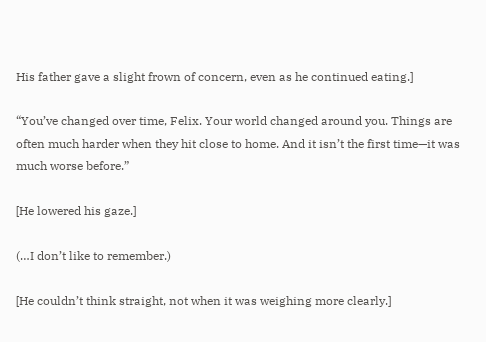His father gave a slight frown of concern, even as he continued eating.]

“You’ve changed over time, Felix. Your world changed around you. Things are often much harder when they hit close to home. And it isn’t the first time—it was much worse before.”

[He lowered his gaze.]

(…I don’t like to remember.)

[He couldn’t think straight, not when it was weighing more clearly.]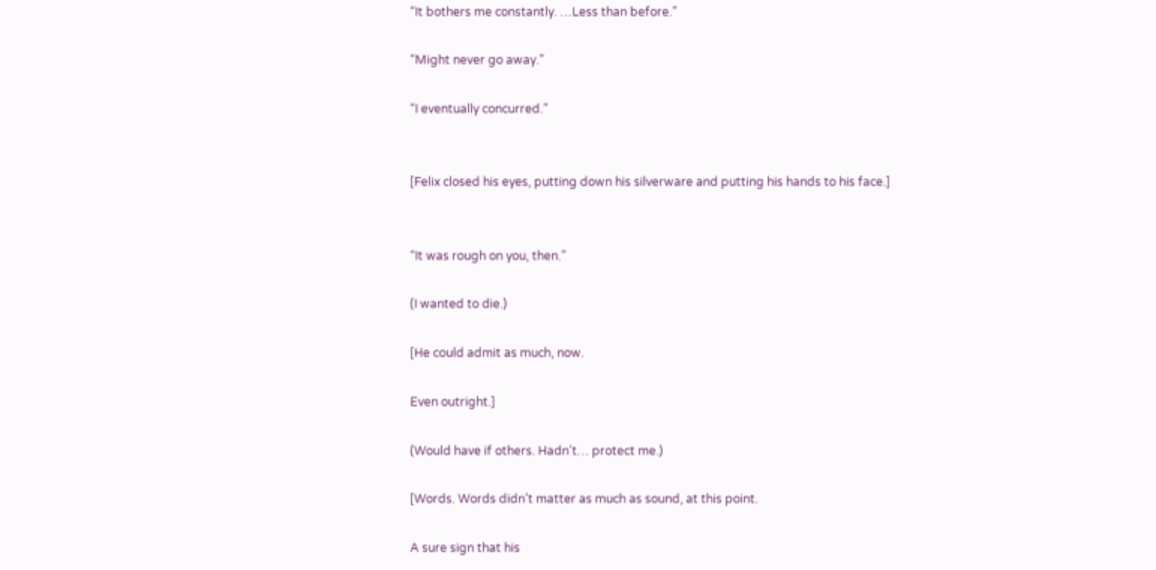“It bothers me constantly. …Less than before.”

“Might never go away.”

“I eventually concurred.”


[Felix closed his eyes, putting down his silverware and putting his hands to his face.]


“It was rough on you, then.”

(I wanted to die.)

[He could admit as much, now.

Even outright.]

(Would have if others. Hadn’t… protect me.)

[Words. Words didn’t matter as much as sound, at this point.

A sure sign that his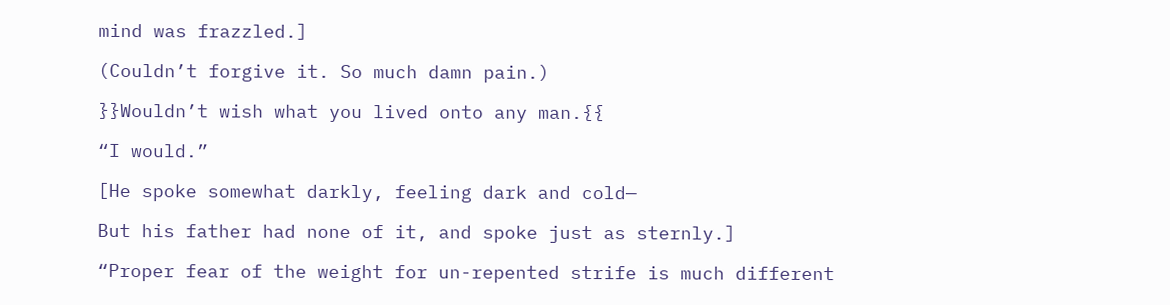mind was frazzled.]

(Couldn’t forgive it. So much damn pain.)

}}Wouldn’t wish what you lived onto any man.{{

“I would.”

[He spoke somewhat darkly, feeling dark and cold—

But his father had none of it, and spoke just as sternly.]

“Proper fear of the weight for un-repented strife is much different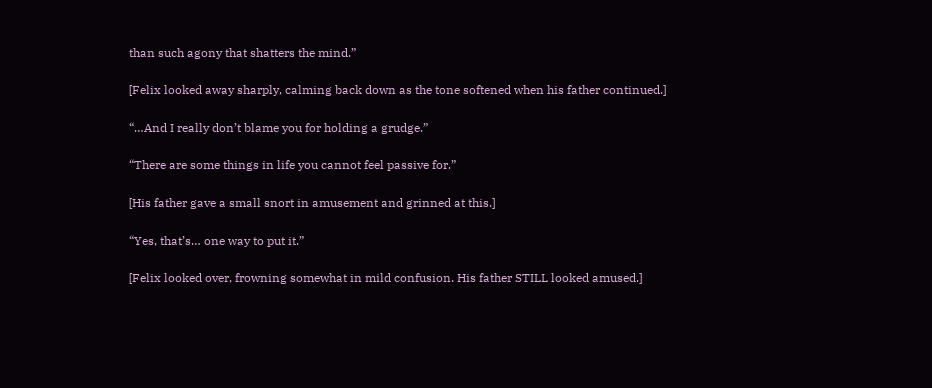than such agony that shatters the mind.”

[Felix looked away sharply, calming back down as the tone softened when his father continued.]

“…And I really don’t blame you for holding a grudge.”

“There are some things in life you cannot feel passive for.”

[His father gave a small snort in amusement and grinned at this.]

“Yes, that’s… one way to put it.”

[Felix looked over, frowning somewhat in mild confusion. His father STILL looked amused.]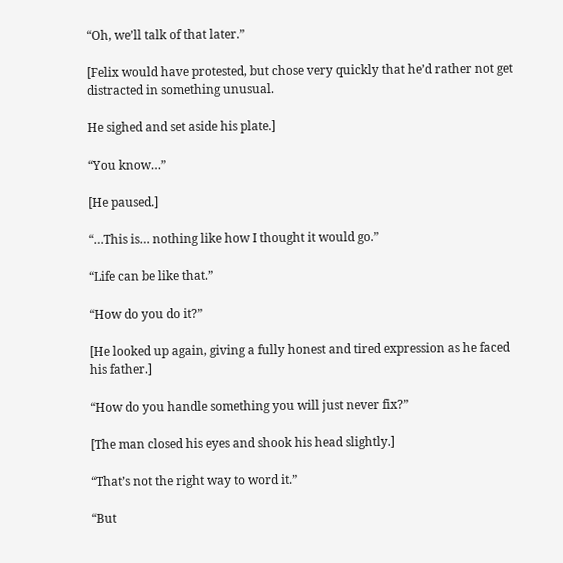“Oh, we’ll talk of that later.”

[Felix would have protested, but chose very quickly that he’d rather not get distracted in something unusual.

He sighed and set aside his plate.]

“You know…”

[He paused.]

“…This is… nothing like how I thought it would go.”

“Life can be like that.”

“How do you do it?”

[He looked up again, giving a fully honest and tired expression as he faced his father.]

“How do you handle something you will just never fix?”

[The man closed his eyes and shook his head slightly.]

“That’s not the right way to word it.”

“But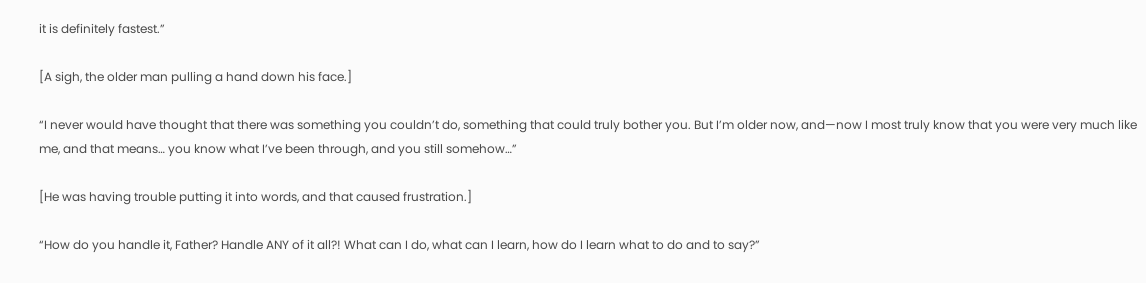it is definitely fastest.”

[A sigh, the older man pulling a hand down his face.]

“I never would have thought that there was something you couldn’t do, something that could truly bother you. But I’m older now, and—now I most truly know that you were very much like me, and that means… you know what I’ve been through, and you still somehow…”

[He was having trouble putting it into words, and that caused frustration.]

“How do you handle it, Father? Handle ANY of it all?! What can I do, what can I learn, how do I learn what to do and to say?”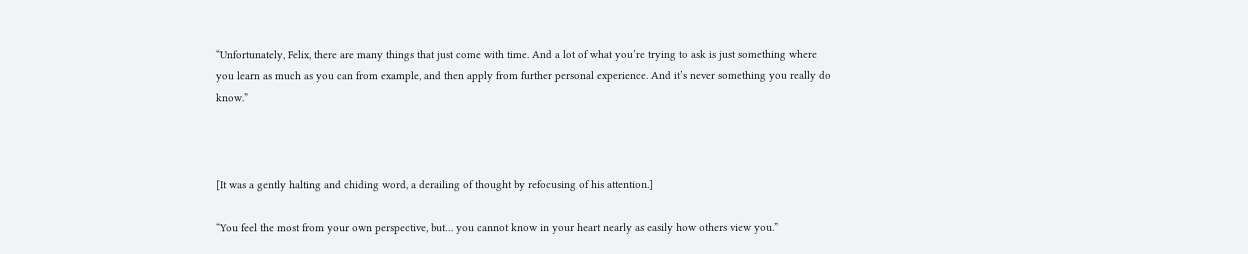“Unfortunately, Felix, there are many things that just come with time. And a lot of what you’re trying to ask is just something where you learn as much as you can from example, and then apply from further personal experience. And it’s never something you really do know.”



[It was a gently halting and chiding word, a derailing of thought by refocusing of his attention.]

“You feel the most from your own perspective, but… you cannot know in your heart nearly as easily how others view you.”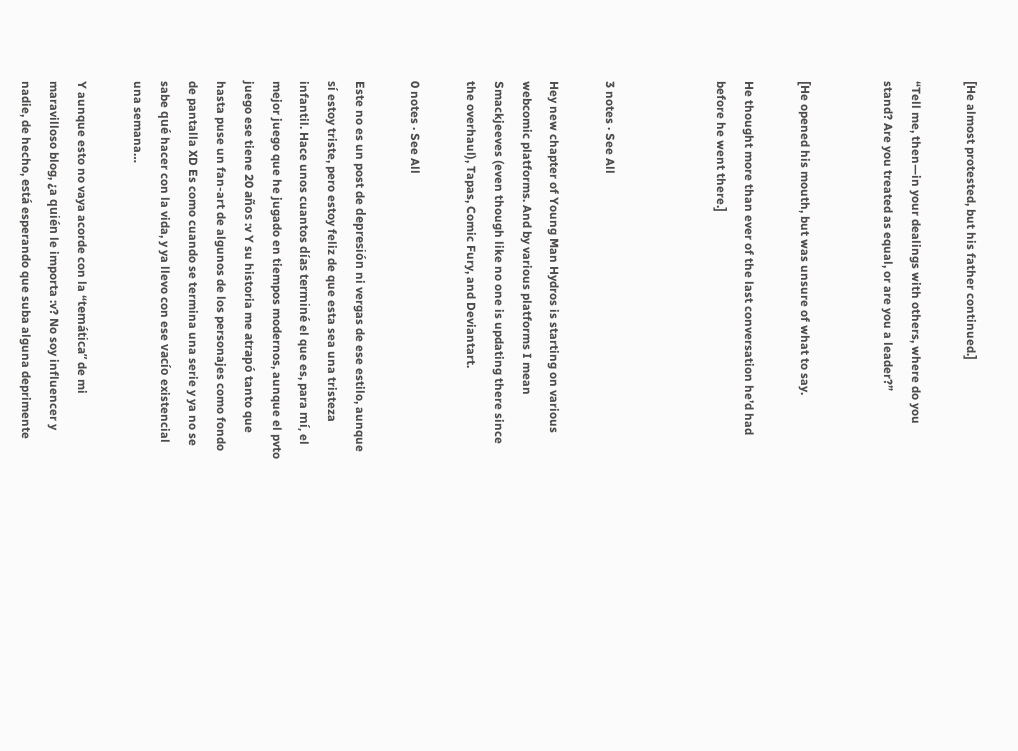[He almost protested, but his father continued.]

“Tell me, then—in your dealings with others, where do you stand? Are you treated as equal, or are you a leader?”


[He opened his mouth, but was unsure of what to say.

He thought more than ever of the last conversation he’d had before he went there.]



3 notes · See All

Hey new chapter of Young Man Hydros is starting on various webcomic platforms. And by various platforms I mean Smackjeeves (even though like no one is updating there since the overhaul), Tapas, Comic Fury, and Deviantart.

0 notes · See All

Este no es un post de depresión ni vergas de ese estilo, aunque sí estoy triste, pero estoy feliz de que esta sea una tristeza infantil. Hace unos cuantos días terminé el que es, para mí, el mejor juego que he jugado en tiempos modernos, aunque el pvto juego ese tiene 20 años :v Y su historia me atrapó tanto que hasta puse un fan-art de algunos de los personajes como fondo de pantalla XD Es como cuando se termina una serie y ya no se sabe qué hacer con la vida, y ya llevo con ese vacío existencial una semana…

Y aunque esto no vaya acorde con la “temática” de mi maravilloso blog, ¿a quién le importa :v? No soy influencer y nadie, de hecho, está esperando que suba alguna deprimente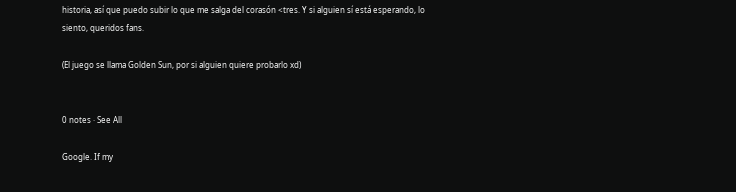historia, así que puedo subir lo que me salga del corasón <tres. Y si alguien sí está esperando, lo siento, queridos fans.

(El juego se llama Golden Sun, por si alguien quiere probarlo xd)


0 notes · See All

Google. If my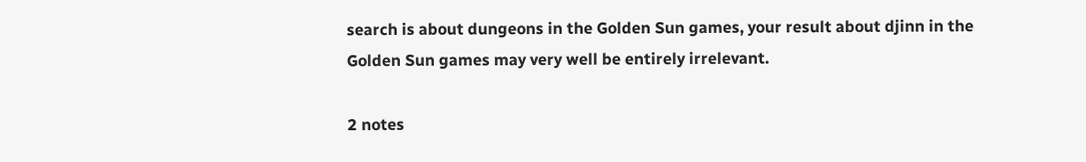search is about dungeons in the Golden Sun games, your result about djinn in the Golden Sun games may very well be entirely irrelevant.

2 notes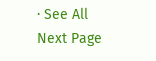· See All
Next Page